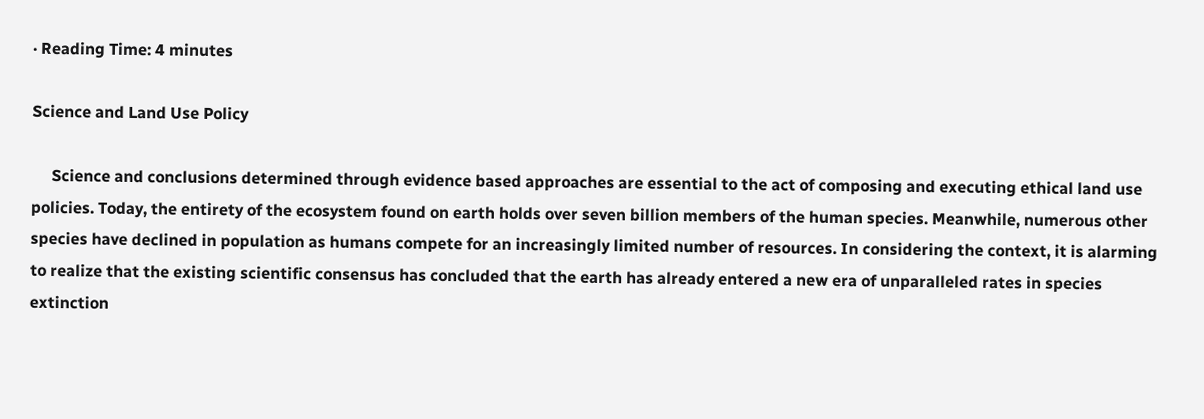· Reading Time: 4 minutes

Science and Land Use Policy

     Science and conclusions determined through evidence based approaches are essential to the act of composing and executing ethical land use policies. Today, the entirety of the ecosystem found on earth holds over seven billion members of the human species. Meanwhile, numerous other species have declined in population as humans compete for an increasingly limited number of resources. In considering the context, it is alarming to realize that the existing scientific consensus has concluded that the earth has already entered a new era of unparalleled rates in species extinction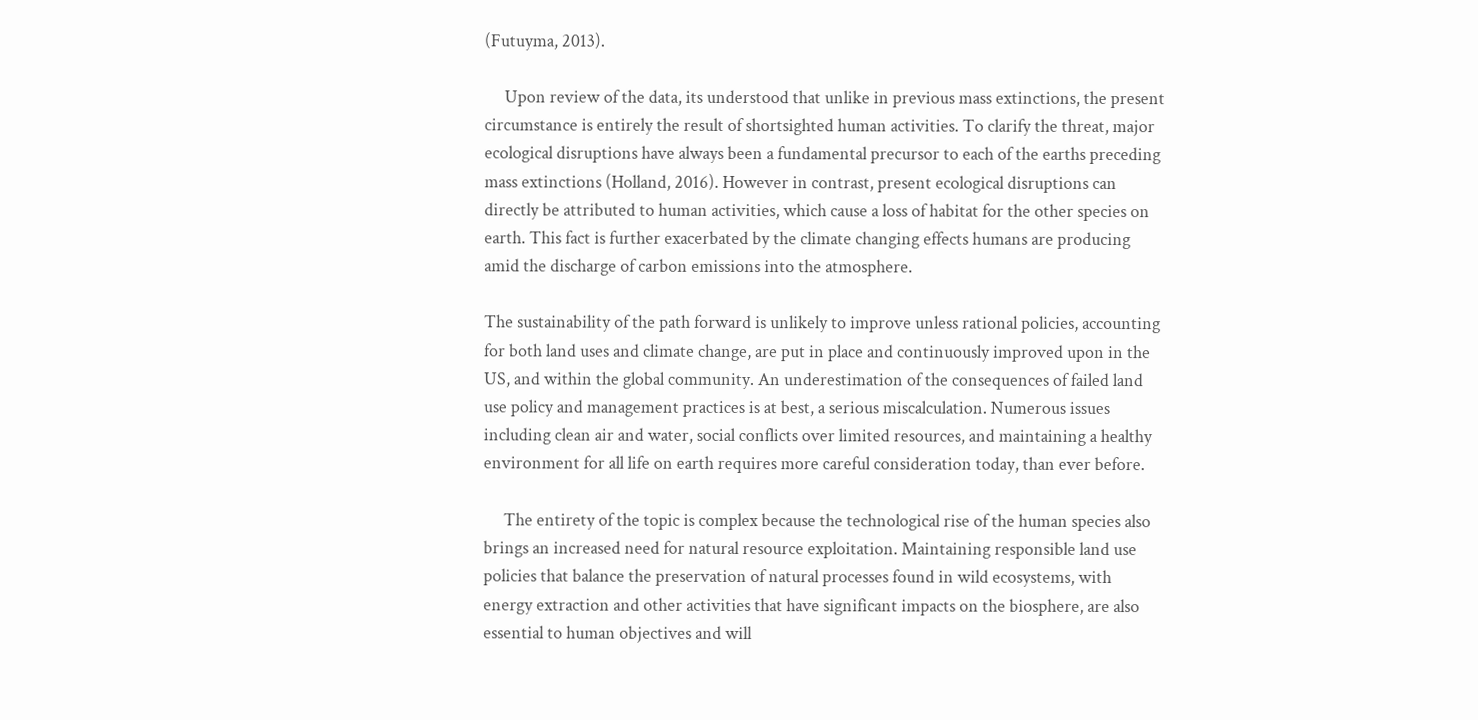(Futuyma, 2013).

     Upon review of the data, its understood that unlike in previous mass extinctions, the present circumstance is entirely the result of shortsighted human activities. To clarify the threat, major ecological disruptions have always been a fundamental precursor to each of the earths preceding mass extinctions (Holland, 2016). However in contrast, present ecological disruptions can directly be attributed to human activities, which cause a loss of habitat for the other species on earth. This fact is further exacerbated by the climate changing effects humans are producing amid the discharge of carbon emissions into the atmosphere.

The sustainability of the path forward is unlikely to improve unless rational policies, accounting for both land uses and climate change, are put in place and continuously improved upon in the US, and within the global community. An underestimation of the consequences of failed land use policy and management practices is at best, a serious miscalculation. Numerous issues including clean air and water, social conflicts over limited resources, and maintaining a healthy environment for all life on earth requires more careful consideration today, than ever before.

     The entirety of the topic is complex because the technological rise of the human species also brings an increased need for natural resource exploitation. Maintaining responsible land use policies that balance the preservation of natural processes found in wild ecosystems, with energy extraction and other activities that have significant impacts on the biosphere, are also essential to human objectives and will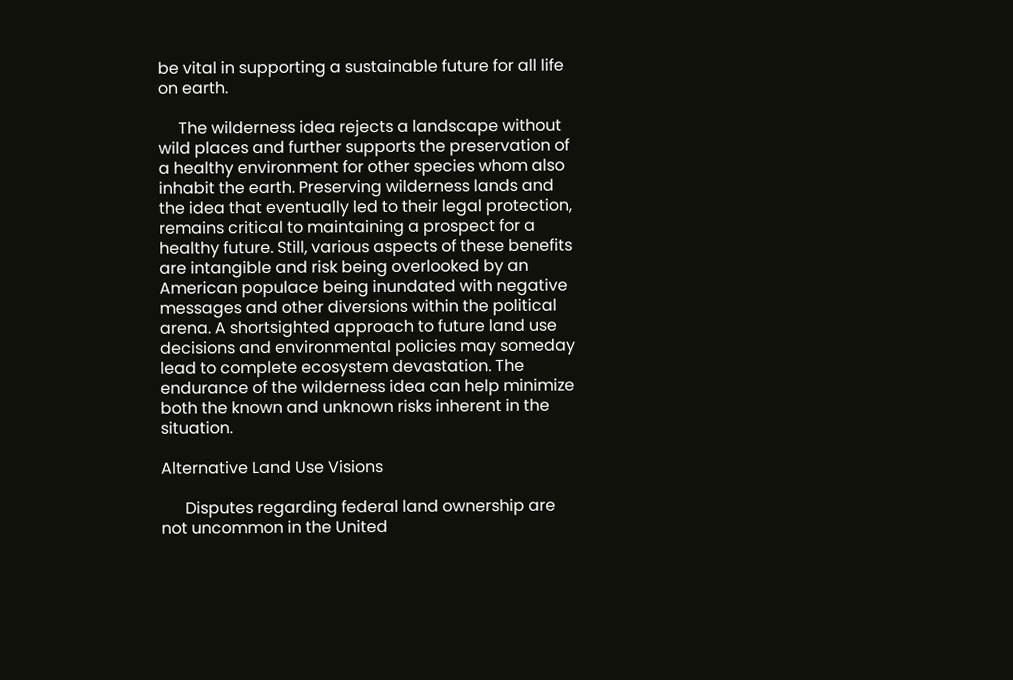be vital in supporting a sustainable future for all life on earth.

     The wilderness idea rejects a landscape without wild places and further supports the preservation of a healthy environment for other species whom also inhabit the earth. Preserving wilderness lands and the idea that eventually led to their legal protection, remains critical to maintaining a prospect for a healthy future. Still, various aspects of these benefits are intangible and risk being overlooked by an American populace being inundated with negative messages and other diversions within the political arena. A shortsighted approach to future land use decisions and environmental policies may someday lead to complete ecosystem devastation. The endurance of the wilderness idea can help minimize both the known and unknown risks inherent in the situation.

Alternative Land Use Visions

      Disputes regarding federal land ownership are not uncommon in the United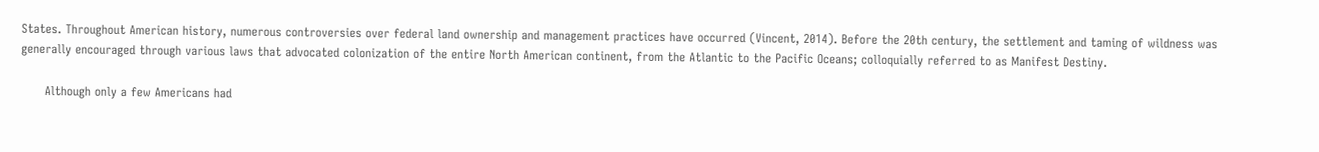States. Throughout American history, numerous controversies over federal land ownership and management practices have occurred (Vincent, 2014). Before the 20th century, the settlement and taming of wildness was generally encouraged through various laws that advocated colonization of the entire North American continent, from the Atlantic to the Pacific Oceans; colloquially referred to as Manifest Destiny.

      Although only a few Americans had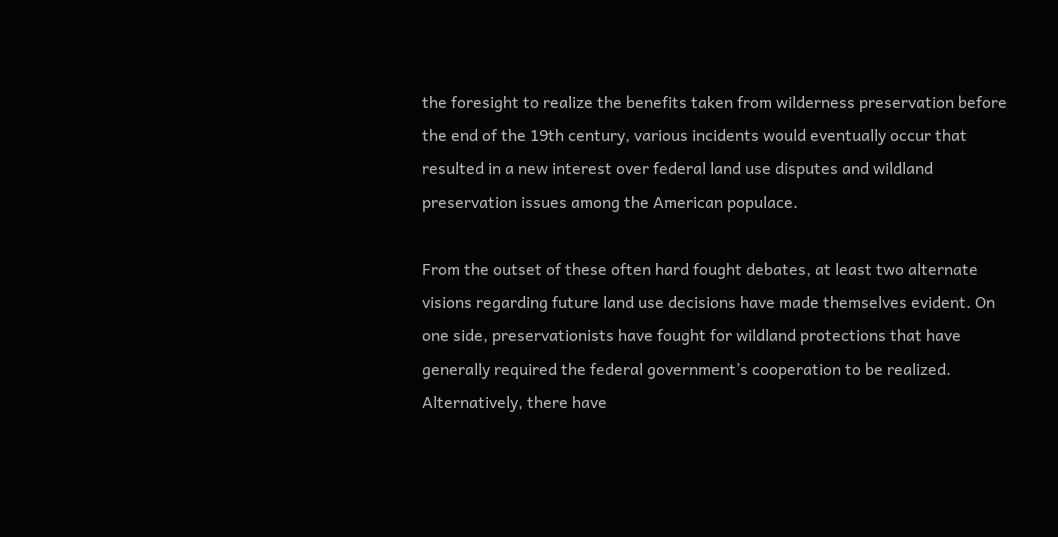the foresight to realize the benefits taken from wilderness preservation before the end of the 19th century, various incidents would eventually occur that resulted in a new interest over federal land use disputes and wildland preservation issues among the American populace.

From the outset of these often hard fought debates, at least two alternate visions regarding future land use decisions have made themselves evident. On one side, preservationists have fought for wildland protections that have generally required the federal government’s cooperation to be realized. Alternatively, there have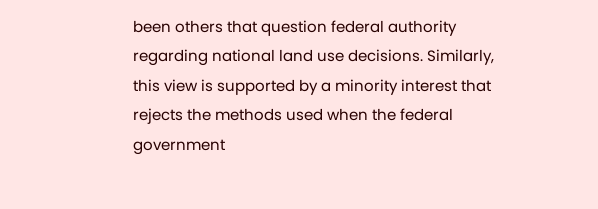been others that question federal authority regarding national land use decisions. Similarly, this view is supported by a minority interest that rejects the methods used when the federal government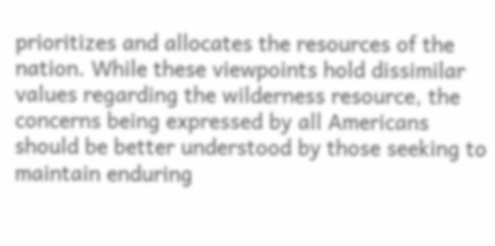prioritizes and allocates the resources of the nation. While these viewpoints hold dissimilar values regarding the wilderness resource, the concerns being expressed by all Americans should be better understood by those seeking to maintain enduring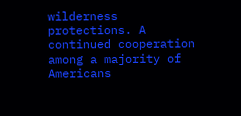wilderness protections. A continued cooperation among a majority of Americans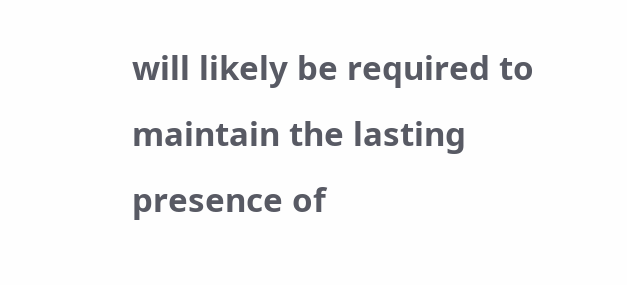will likely be required to maintain the lasting presence of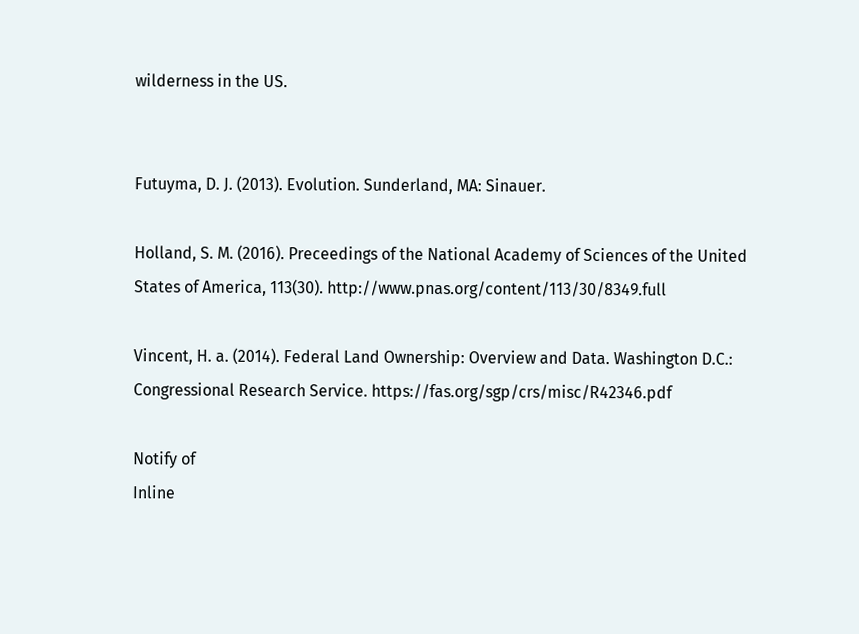wilderness in the US.


Futuyma, D. J. (2013). Evolution. Sunderland, MA: Sinauer.

Holland, S. M. (2016). Preceedings of the National Academy of Sciences of the United States of America, 113(30). http://www.pnas.org/content/113/30/8349.full

Vincent, H. a. (2014). Federal Land Ownership: Overview and Data. Washington D.C.: Congressional Research Service. https://fas.org/sgp/crs/misc/R42346.pdf

Notify of
Inline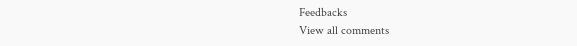Feedbacks
View all comments